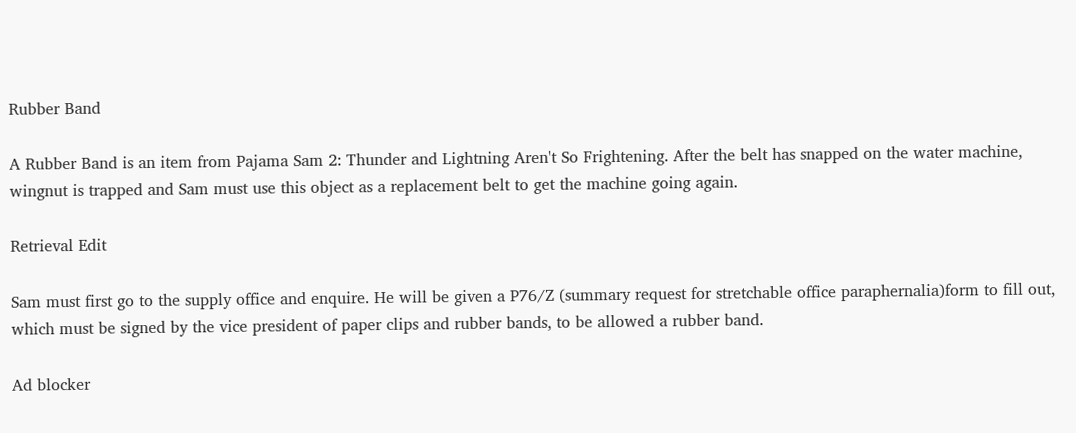Rubber Band

A Rubber Band is an item from Pajama Sam 2: Thunder and Lightning Aren't So Frightening. After the belt has snapped on the water machine, wingnut is trapped and Sam must use this object as a replacement belt to get the machine going again.

Retrieval Edit

Sam must first go to the supply office and enquire. He will be given a P76/Z (summary request for stretchable office paraphernalia)form to fill out, which must be signed by the vice president of paper clips and rubber bands, to be allowed a rubber band.

Ad blocker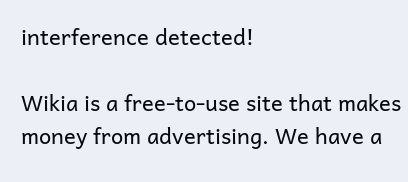interference detected!

Wikia is a free-to-use site that makes money from advertising. We have a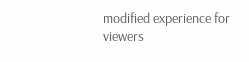modified experience for viewers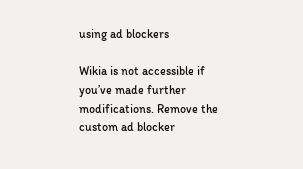using ad blockers

Wikia is not accessible if you’ve made further modifications. Remove the custom ad blocker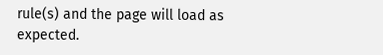rule(s) and the page will load as expected.